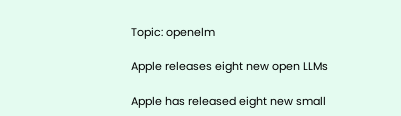Topic: openelm

Apple releases eight new open LLMs

Apple has released eight new small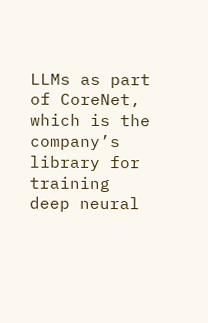LLMs as part of CoreNet, which is the company’s library for training deep neural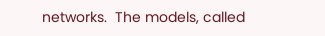networks.  The models, called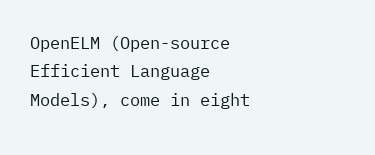OpenELM (Open-source Efficient Language Models), come in eight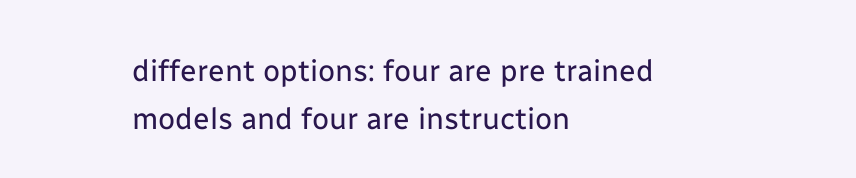different options: four are pre trained models and four are instruction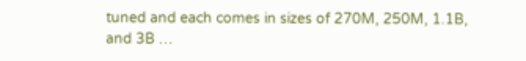tuned and each comes in sizes of 270M, 250M, 1.1B, and 3B …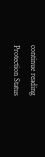continue reading Protection Status